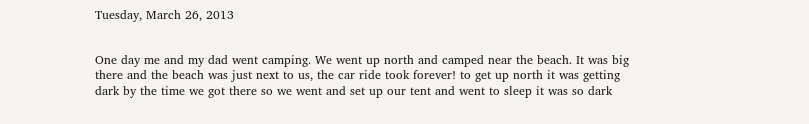Tuesday, March 26, 2013


One day me and my dad went camping. We went up north and camped near the beach. It was big there and the beach was just next to us, the car ride took forever! to get up north it was getting dark by the time we got there so we went and set up our tent and went to sleep it was so dark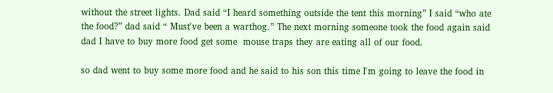without the street lights. Dad said “I heard something outside the tent this morning” I said “who ate the food?” dad said “ Must've been a warthog.” The next morning someone took the food again said dad I have to buy more food get some  mouse traps they are eating all of our food.

so dad went to buy some more food and he said to his son this time I'm going to leave the food in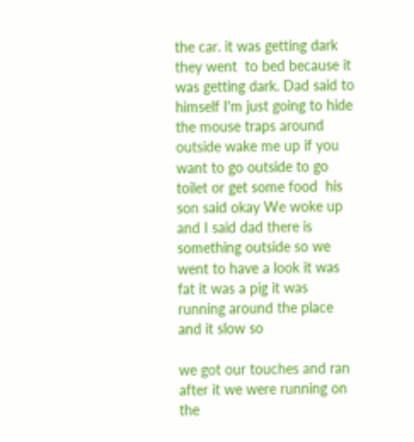the car. it was getting dark they went  to bed because it was getting dark. Dad said to himself I'm just going to hide the mouse traps around outside wake me up if you want to go outside to go toilet or get some food  his son said okay We woke up and I said dad there is something outside so we went to have a look it was fat it was a pig it was running around the place and it slow so

we got our touches and ran after it we were running on the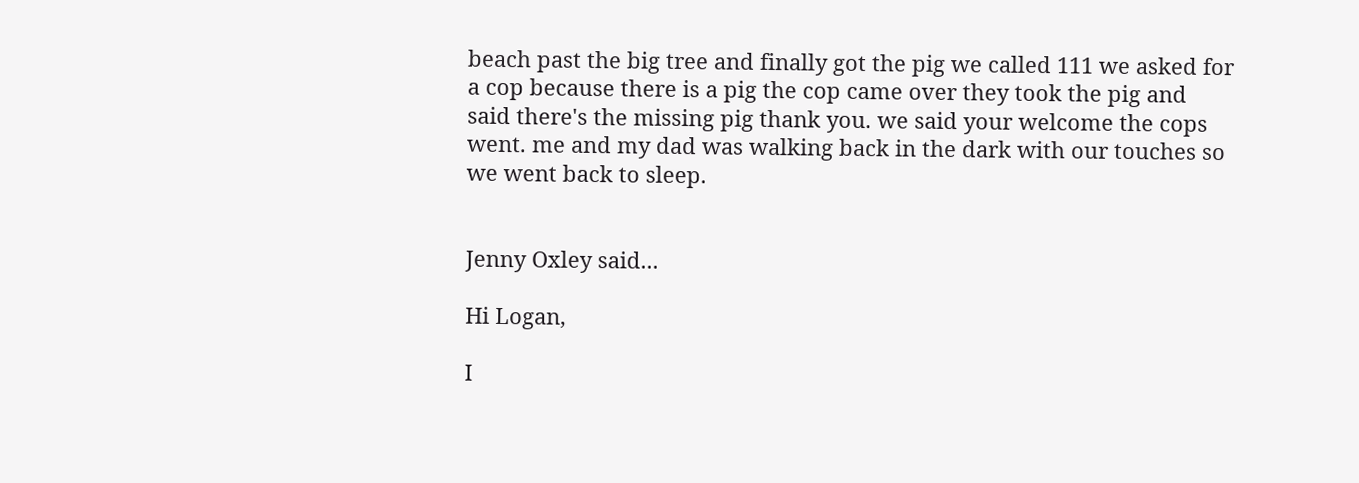beach past the big tree and finally got the pig we called 111 we asked for a cop because there is a pig the cop came over they took the pig and said there's the missing pig thank you. we said your welcome the cops went. me and my dad was walking back in the dark with our touches so we went back to sleep.


Jenny Oxley said...

Hi Logan,

I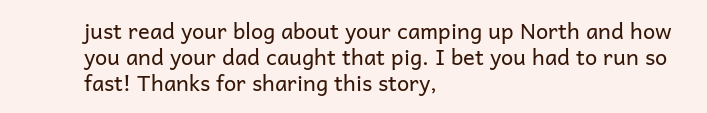just read your blog about your camping up North and how you and your dad caught that pig. I bet you had to run so fast! Thanks for sharing this story,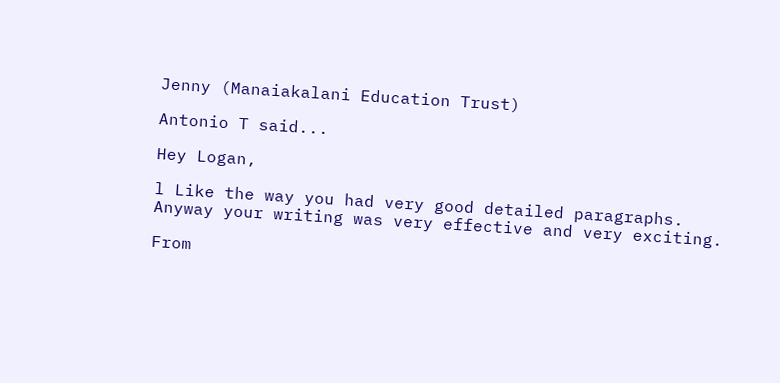Jenny (Manaiakalani Education Trust)

Antonio T said...

Hey Logan,

l Like the way you had very good detailed paragraphs.
Anyway your writing was very effective and very exciting.

From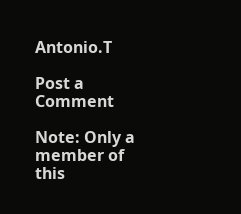Antonio.T

Post a Comment

Note: Only a member of this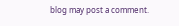blog may post a comment.